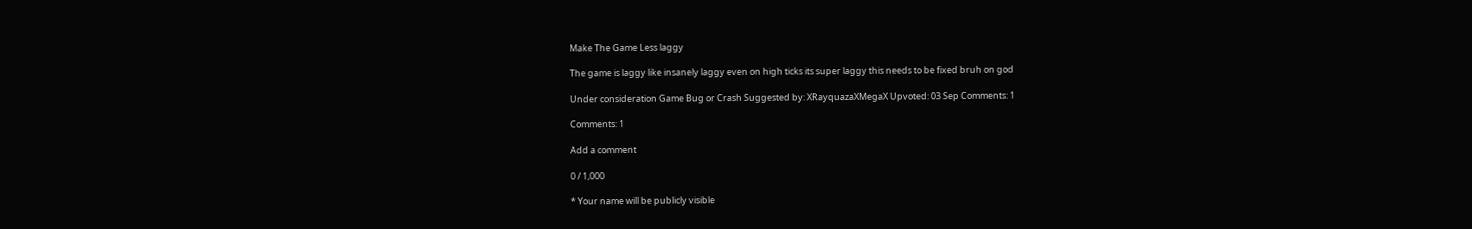Make The Game Less laggy

The game is laggy like insanely laggy even on high ticks its super laggy this needs to be fixed bruh on god

Under consideration Game Bug or Crash Suggested by: XRayquazaXMegaX Upvoted: 03 Sep Comments: 1

Comments: 1

Add a comment

0 / 1,000

* Your name will be publicly visible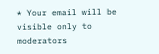* Your email will be visible only to moderators